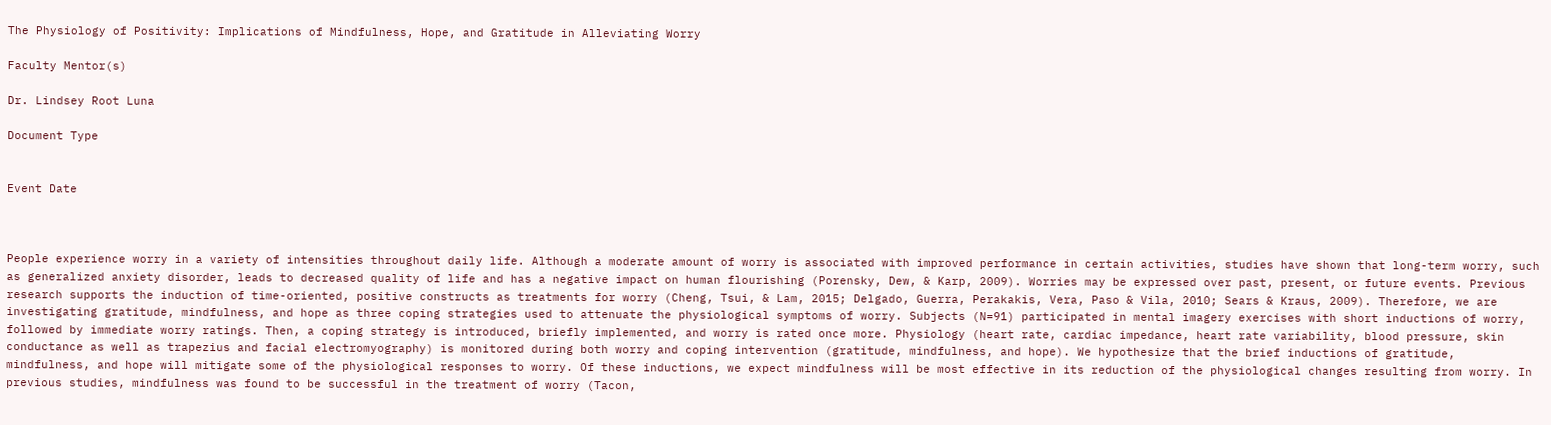The Physiology of Positivity: Implications of Mindfulness, Hope, and Gratitude in Alleviating Worry

Faculty Mentor(s)

Dr. Lindsey Root Luna

Document Type


Event Date



People experience worry in a variety of intensities throughout daily life. Although a moderate amount of worry is associated with improved performance in certain activities, studies have shown that long-term worry, such as generalized anxiety disorder, leads to decreased quality of life and has a negative impact on human flourishing (Porensky, Dew, & Karp, 2009). Worries may be expressed over past, present, or future events. Previous research supports the induction of time-oriented, positive constructs as treatments for worry (Cheng, Tsui, & Lam, 2015; Delgado, Guerra, Perakakis, Vera, Paso & Vila, 2010; Sears & Kraus, 2009). Therefore, we are investigating gratitude, mindfulness, and hope as three coping strategies used to attenuate the physiological symptoms of worry. Subjects (N=91) participated in mental imagery exercises with short inductions of worry, followed by immediate worry ratings. Then, a coping strategy is introduced, briefly implemented, and worry is rated once more. Physiology (heart rate, cardiac impedance, heart rate variability, blood pressure, skin conductance as well as trapezius and facial electromyography) is monitored during both worry and coping intervention (gratitude, mindfulness, and hope). We hypothesize that the brief inductions of gratitude, mindfulness, and hope will mitigate some of the physiological responses to worry. Of these inductions, we expect mindfulness will be most effective in its reduction of the physiological changes resulting from worry. In previous studies, mindfulness was found to be successful in the treatment of worry (Tacon,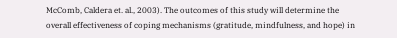McComb, Caldera et. al., 2003). The outcomes of this study will determine the overall effectiveness of coping mechanisms (gratitude, mindfulness, and hope) in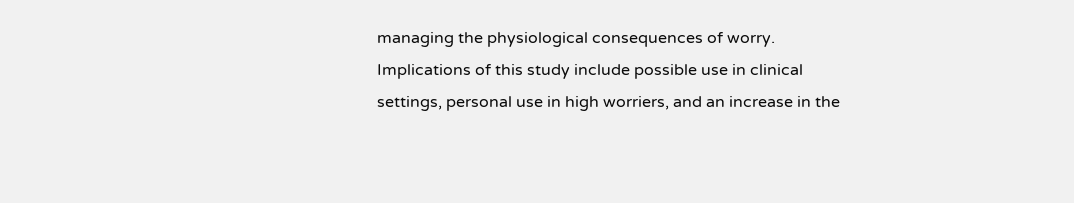managing the physiological consequences of worry. Implications of this study include possible use in clinical settings, personal use in high worriers, and an increase in the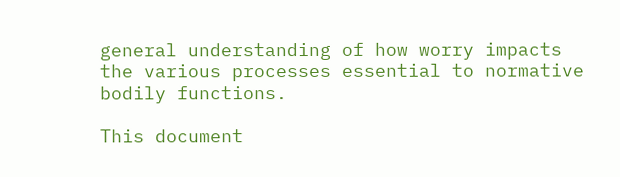general understanding of how worry impacts the various processes essential to normative bodily functions.

This document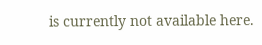is currently not available here.